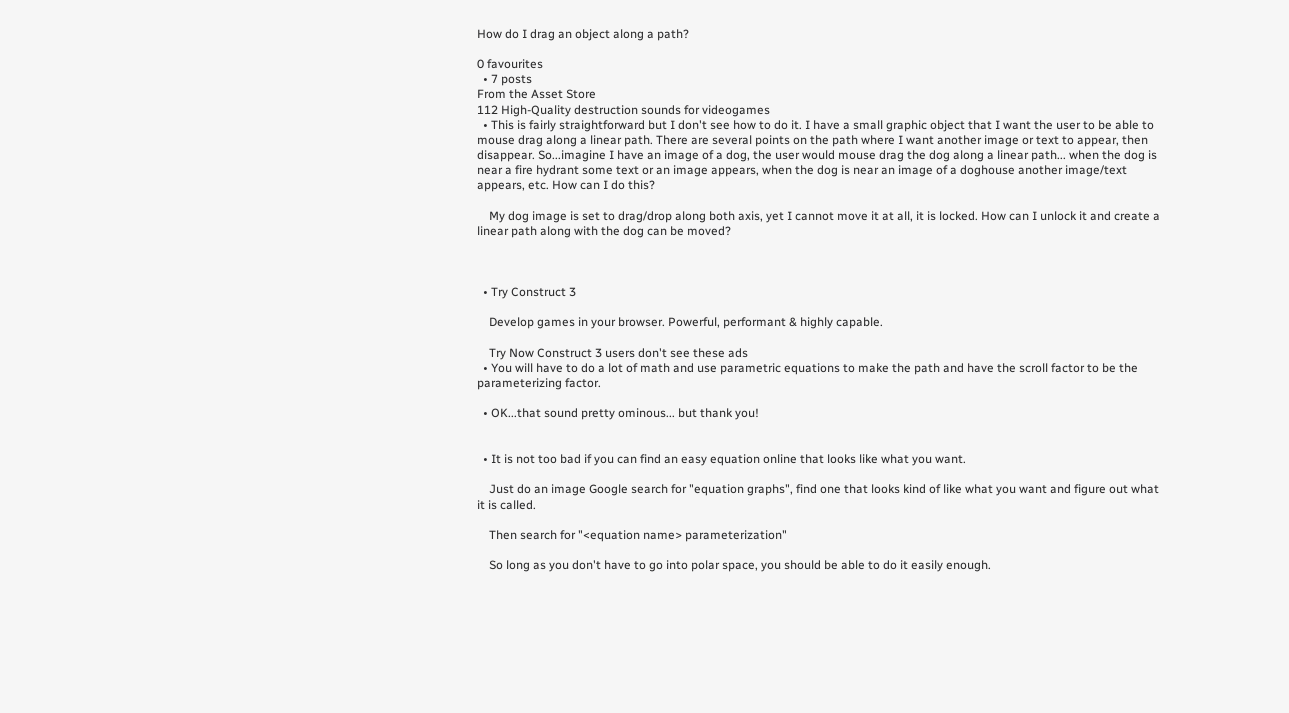How do I drag an object along a path?

0 favourites
  • 7 posts
From the Asset Store
112 High-Quality destruction sounds for videogames
  • This is fairly straightforward but I don't see how to do it. I have a small graphic object that I want the user to be able to mouse drag along a linear path. There are several points on the path where I want another image or text to appear, then disappear. So...imagine I have an image of a dog, the user would mouse drag the dog along a linear path... when the dog is near a fire hydrant some text or an image appears, when the dog is near an image of a doghouse another image/text appears, etc. How can I do this?

    My dog image is set to drag/drop along both axis, yet I cannot move it at all, it is locked. How can I unlock it and create a linear path along with the dog can be moved?



  • Try Construct 3

    Develop games in your browser. Powerful, performant & highly capable.

    Try Now Construct 3 users don't see these ads
  • You will have to do a lot of math and use parametric equations to make the path and have the scroll factor to be the parameterizing factor.

  • OK...that sound pretty ominous... but thank you!


  • It is not too bad if you can find an easy equation online that looks like what you want.

    Just do an image Google search for "equation graphs", find one that looks kind of like what you want and figure out what it is called.

    Then search for "<equation name> parameterization"

    So long as you don't have to go into polar space, you should be able to do it easily enough.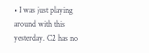• I was just playing around with this yesterday. C2 has no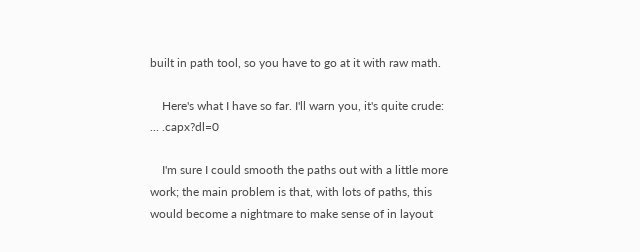built in path tool, so you have to go at it with raw math.

    Here's what I have so far. I'll warn you, it's quite crude: ... .capx?dl=0

    I'm sure I could smooth the paths out with a little more work; the main problem is that, with lots of paths, this would become a nightmare to make sense of in layout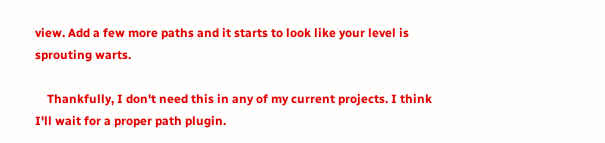view. Add a few more paths and it starts to look like your level is sprouting warts.

    Thankfully, I don't need this in any of my current projects. I think I'll wait for a proper path plugin.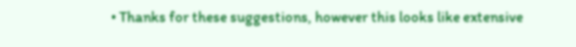• Thanks for these suggestions, however this looks like extensive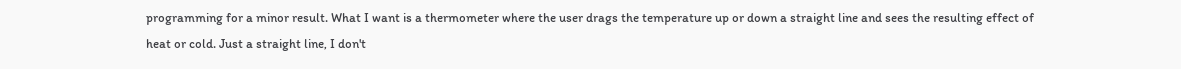programming for a minor result. What I want is a thermometer where the user drags the temperature up or down a straight line and sees the resulting effect of heat or cold. Just a straight line, I don't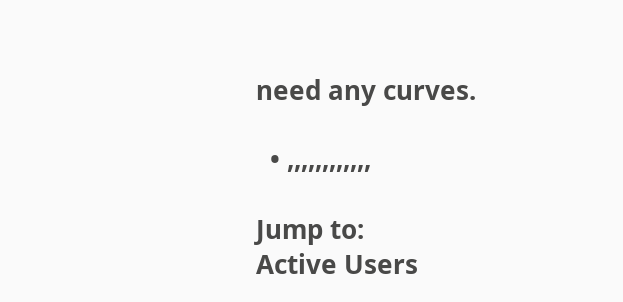need any curves.

  • ,,,,,,,,,,,,

Jump to:
Active Users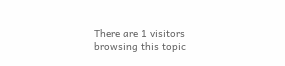There are 1 visitors browsing this topic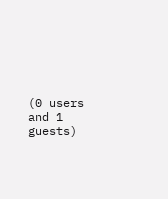(0 users and 1 guests)